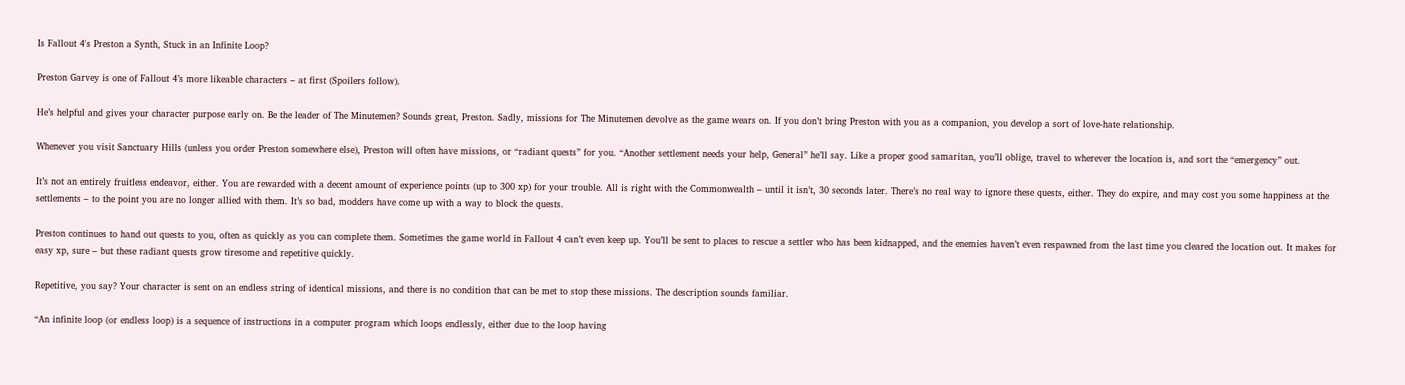Is Fallout 4's Preston a Synth, Stuck in an Infinite Loop?

Preston Garvey is one of Fallout 4’s more likeable characters – at first (Spoilers follow).

He’s helpful and gives your character purpose early on. Be the leader of The Minutemen? Sounds great, Preston. Sadly, missions for The Minutemen devolve as the game wears on. If you don’t bring Preston with you as a companion, you develop a sort of love-hate relationship.

Whenever you visit Sanctuary Hills (unless you order Preston somewhere else), Preston will often have missions, or “radiant quests” for you. “Another settlement needs your help, General” he’ll say. Like a proper good samaritan, you’ll oblige, travel to wherever the location is, and sort the “emergency” out.

It’s not an entirely fruitless endeavor, either. You are rewarded with a decent amount of experience points (up to 300 xp) for your trouble. All is right with the Commonwealth – until it isn’t, 30 seconds later. There’s no real way to ignore these quests, either. They do expire, and may cost you some happiness at the settlements – to the point you are no longer allied with them. It’s so bad, modders have come up with a way to block the quests.

Preston continues to hand out quests to you, often as quickly as you can complete them. Sometimes the game world in Fallout 4 can’t even keep up. You’ll be sent to places to rescue a settler who has been kidnapped, and the enemies haven’t even respawned from the last time you cleared the location out. It makes for easy xp, sure – but these radiant quests grow tiresome and repetitive quickly.

Repetitive, you say? Your character is sent on an endless string of identical missions, and there is no condition that can be met to stop these missions. The description sounds familiar.

“An infinite loop (or endless loop) is a sequence of instructions in a computer program which loops endlessly, either due to the loop having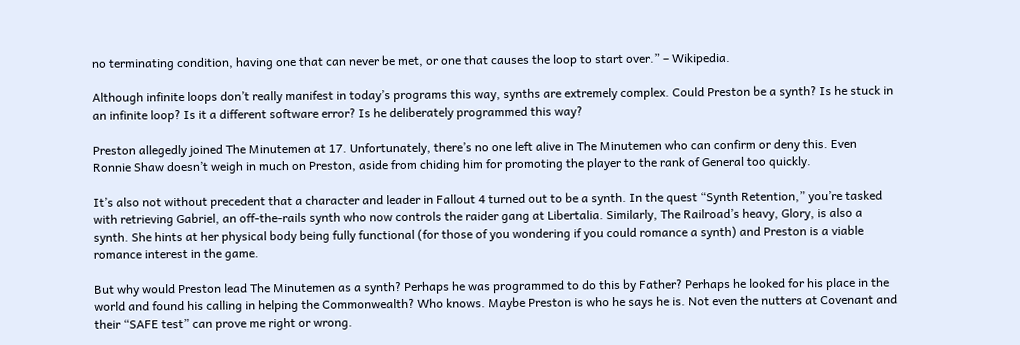no terminating condition, having one that can never be met, or one that causes the loop to start over.” – Wikipedia.

Although infinite loops don’t really manifest in today’s programs this way, synths are extremely complex. Could Preston be a synth? Is he stuck in an infinite loop? Is it a different software error? Is he deliberately programmed this way?

Preston allegedly joined The Minutemen at 17. Unfortunately, there’s no one left alive in The Minutemen who can confirm or deny this. Even Ronnie Shaw doesn’t weigh in much on Preston, aside from chiding him for promoting the player to the rank of General too quickly.

It’s also not without precedent that a character and leader in Fallout 4 turned out to be a synth. In the quest “Synth Retention,” you’re tasked with retrieving Gabriel, an off-the-rails synth who now controls the raider gang at Libertalia. Similarly, The Railroad’s heavy, Glory, is also a synth. She hints at her physical body being fully functional (for those of you wondering if you could romance a synth) and Preston is a viable romance interest in the game.

But why would Preston lead The Minutemen as a synth? Perhaps he was programmed to do this by Father? Perhaps he looked for his place in the world and found his calling in helping the Commonwealth? Who knows. Maybe Preston is who he says he is. Not even the nutters at Covenant and their “SAFE test” can prove me right or wrong.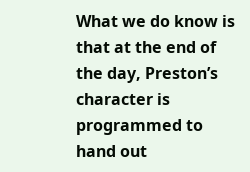What we do know is that at the end of the day, Preston’s character is programmed to hand out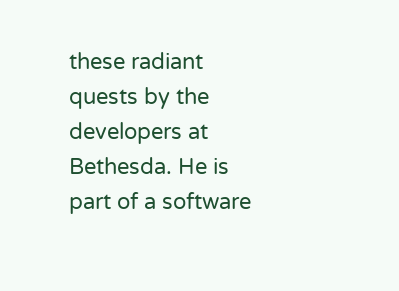these radiant quests by the developers at Bethesda. He is part of a software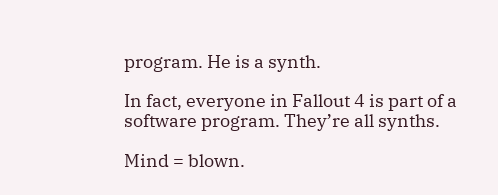program. He is a synth.

In fact, everyone in Fallout 4 is part of a software program. They’re all synths.

Mind = blown.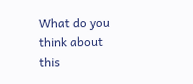What do you think about this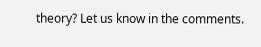theory? Let us know in the comments.